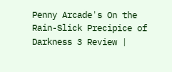Penny Arcade's On the Rain-Slick Precipice of Darkness 3 Review |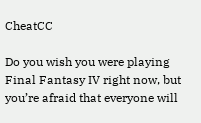CheatCC

Do you wish you were playing Final Fantasy IV right now, but you’re afraid that everyone will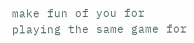make fun of you for playing the same game for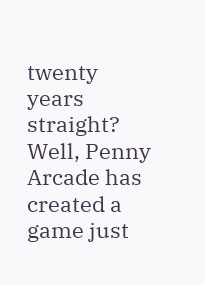twenty years straight? Well, Penny Arcade has created a game just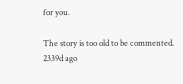for you.

The story is too old to be commented.
2339d ago